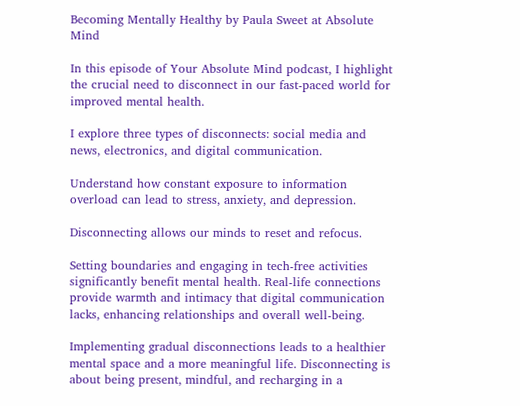Becoming Mentally Healthy by Paula Sweet at Absolute Mind

In this episode of Your Absolute Mind podcast, I highlight the crucial need to disconnect in our fast-paced world for improved mental health.

I explore three types of disconnects: social media and news, electronics, and digital communication.

Understand how constant exposure to information overload can lead to stress, anxiety, and depression.

Disconnecting allows our minds to reset and refocus.

Setting boundaries and engaging in tech-free activities significantly benefit mental health. Real-life connections provide warmth and intimacy that digital communication lacks, enhancing relationships and overall well-being.

Implementing gradual disconnections leads to a healthier mental space and a more meaningful life. Disconnecting is about being present, mindful, and recharging in a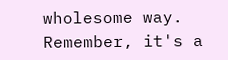wholesome way. Remember, it's a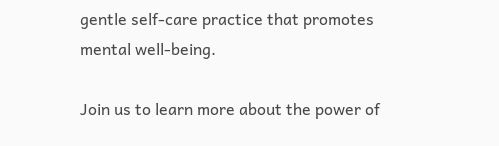gentle self-care practice that promotes mental well-being.

Join us to learn more about the power of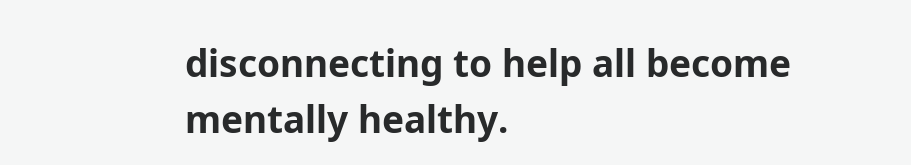disconnecting to help all become mentally healthy.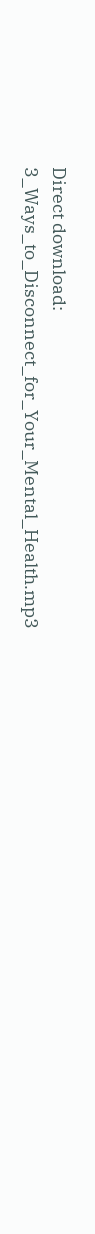Direct download: 3_Ways_to_Disconnect_for_Your_Mental_Health.mp3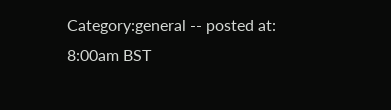Category:general -- posted at: 8:00am BST